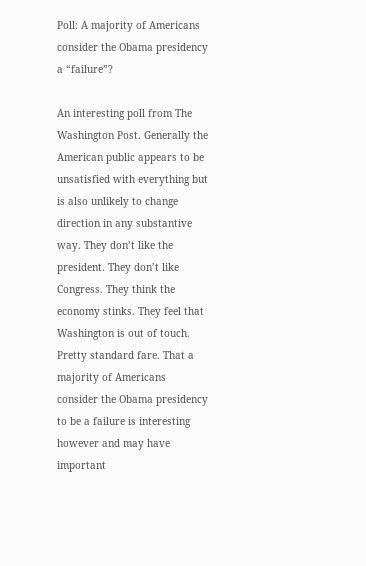Poll: A majority of Americans consider the Obama presidency a “failure”?

An interesting poll from The Washington Post. Generally the American public appears to be unsatisfied with everything but is also unlikely to change direction in any substantive way. They don’t like the president. They don’t like Congress. They think the economy stinks. They feel that Washington is out of touch. Pretty standard fare. That a majority of Americans consider the Obama presidency to be a failure is interesting however and may have important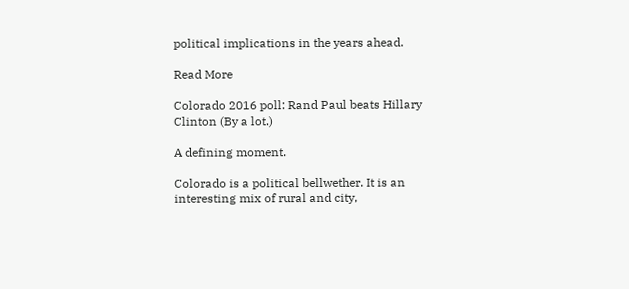political implications in the years ahead.

Read More

Colorado 2016 poll: Rand Paul beats Hillary Clinton (By a lot.)

A defining moment.

Colorado is a political bellwether. It is an interesting mix of rural and city,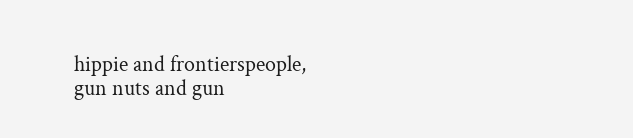hippie and frontierspeople, gun nuts and gun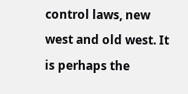control laws, new west and old west. It is perhaps the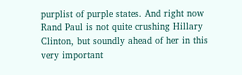purplist of purple states. And right now Rand Paul is not quite crushing Hillary Clinton, but soundly ahead of her in this very important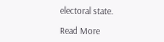electoral state.

Read More